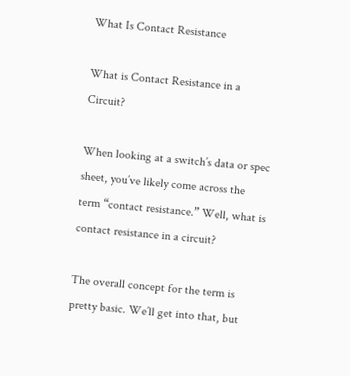What Is Contact Resistance

What is Contact Resistance in a Circuit?

When looking at a switch’s data or spec sheet, you’ve likely come across the term “contact resistance.” Well, what is contact resistance in a circuit?

The overall concept for the term is pretty basic. We’ll get into that, but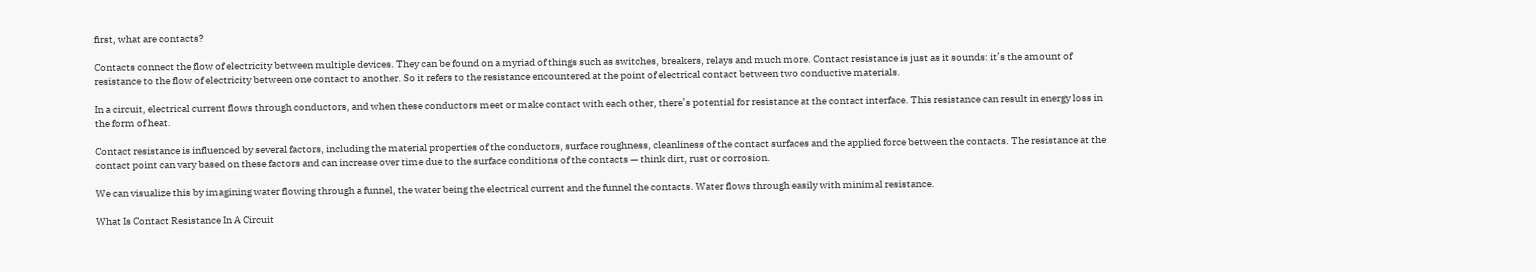first, what are contacts?

Contacts connect the flow of electricity between multiple devices. They can be found on a myriad of things such as switches, breakers, relays and much more. Contact resistance is just as it sounds: it’s the amount of resistance to the flow of electricity between one contact to another. So it refers to the resistance encountered at the point of electrical contact between two conductive materials.

In a circuit, electrical current flows through conductors, and when these conductors meet or make contact with each other, there’s potential for resistance at the contact interface. This resistance can result in energy loss in the form of heat.

Contact resistance is influenced by several factors, including the material properties of the conductors, surface roughness, cleanliness of the contact surfaces and the applied force between the contacts. The resistance at the contact point can vary based on these factors and can increase over time due to the surface conditions of the contacts — think dirt, rust or corrosion.

We can visualize this by imagining water flowing through a funnel, the water being the electrical current and the funnel the contacts. Water flows through easily with minimal resistance.

What Is Contact Resistance In A Circuit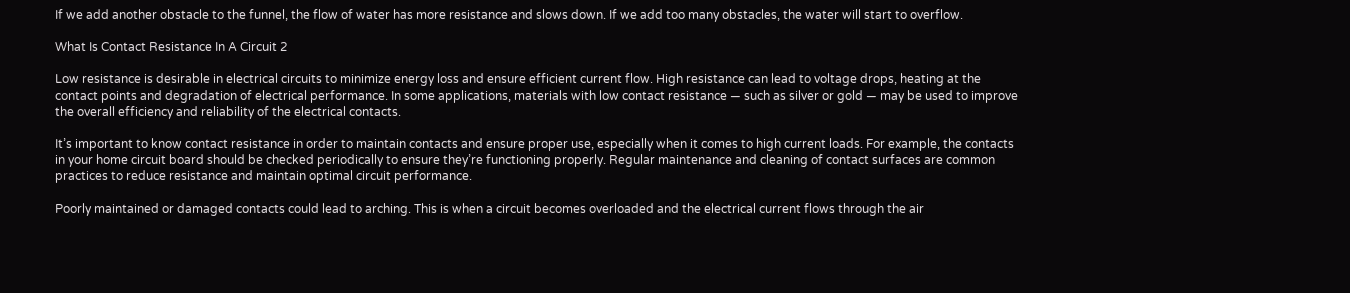If we add another obstacle to the funnel, the flow of water has more resistance and slows down. If we add too many obstacles, the water will start to overflow.

What Is Contact Resistance In A Circuit 2

Low resistance is desirable in electrical circuits to minimize energy loss and ensure efficient current flow. High resistance can lead to voltage drops, heating at the contact points and degradation of electrical performance. In some applications, materials with low contact resistance — such as silver or gold — may be used to improve the overall efficiency and reliability of the electrical contacts.

It’s important to know contact resistance in order to maintain contacts and ensure proper use, especially when it comes to high current loads. For example, the contacts in your home circuit board should be checked periodically to ensure they’re functioning properly. Regular maintenance and cleaning of contact surfaces are common practices to reduce resistance and maintain optimal circuit performance.

Poorly maintained or damaged contacts could lead to arching. This is when a circuit becomes overloaded and the electrical current flows through the air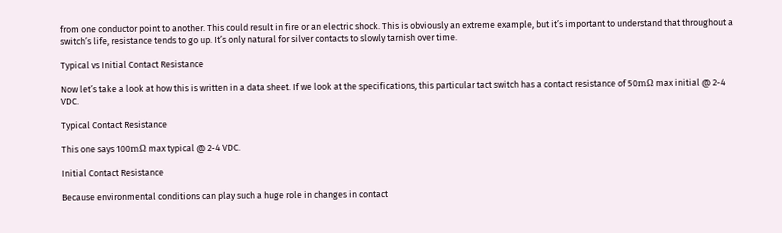from one conductor point to another. This could result in fire or an electric shock. This is obviously an extreme example, but it’s important to understand that throughout a switch’s life, resistance tends to go up. It’s only natural for silver contacts to slowly tarnish over time.

Typical vs Initial Contact Resistance

Now let’s take a look at how this is written in a data sheet. If we look at the specifications, this particular tact switch has a contact resistance of 50mΩ max initial @ 2-4 VDC.

Typical Contact Resistance

This one says 100mΩ max typical @ 2-4 VDC.

Initial Contact Resistance

Because environmental conditions can play such a huge role in changes in contact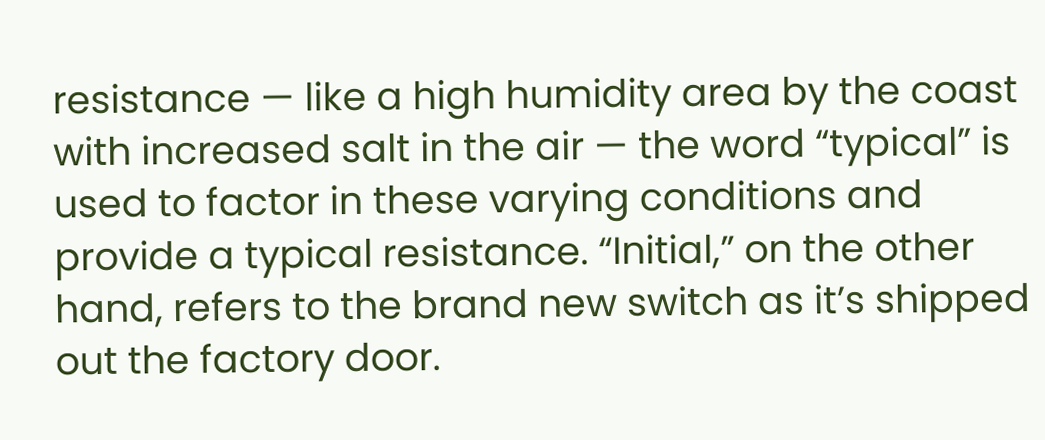resistance — like a high humidity area by the coast with increased salt in the air — the word “typical” is used to factor in these varying conditions and provide a typical resistance. “Initial,” on the other hand, refers to the brand new switch as it’s shipped out the factory door.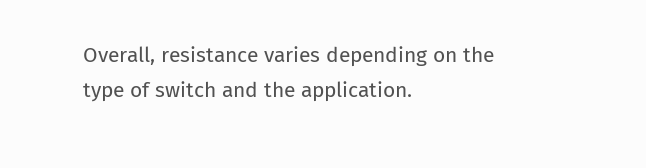Overall, resistance varies depending on the type of switch and the application.